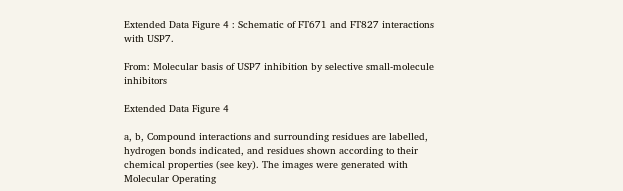Extended Data Figure 4 : Schematic of FT671 and FT827 interactions with USP7.

From: Molecular basis of USP7 inhibition by selective small-molecule inhibitors

Extended Data Figure 4

a, b, Compound interactions and surrounding residues are labelled, hydrogen bonds indicated, and residues shown according to their chemical properties (see key). The images were generated with Molecular Operating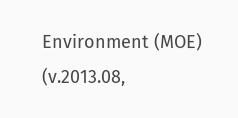Environment (MOE) (v.2013.08,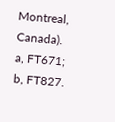Montreal, Canada). a, FT671; b, FT827.